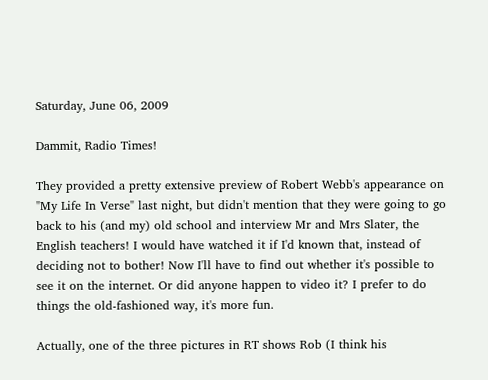Saturday, June 06, 2009

Dammit, Radio Times!

They provided a pretty extensive preview of Robert Webb's appearance on "My Life In Verse" last night, but didn't mention that they were going to go back to his (and my) old school and interview Mr and Mrs Slater, the English teachers! I would have watched it if I'd known that, instead of deciding not to bother! Now I'll have to find out whether it's possible to see it on the internet. Or did anyone happen to video it? I prefer to do things the old-fashioned way, it's more fun.

Actually, one of the three pictures in RT shows Rob (I think his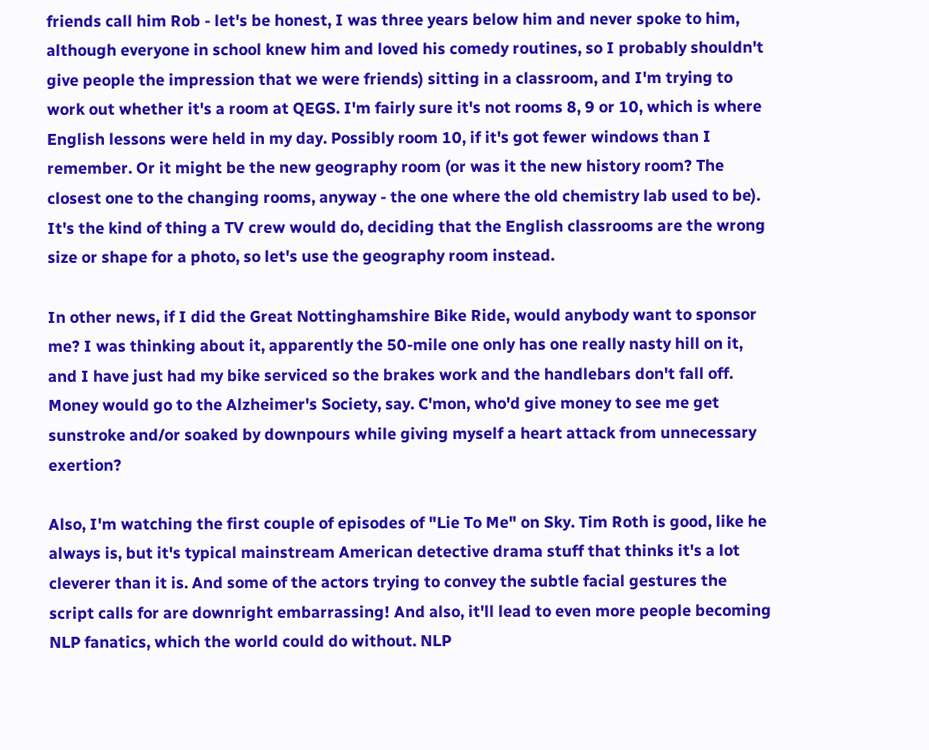friends call him Rob - let's be honest, I was three years below him and never spoke to him, although everyone in school knew him and loved his comedy routines, so I probably shouldn't give people the impression that we were friends) sitting in a classroom, and I'm trying to work out whether it's a room at QEGS. I'm fairly sure it's not rooms 8, 9 or 10, which is where English lessons were held in my day. Possibly room 10, if it's got fewer windows than I remember. Or it might be the new geography room (or was it the new history room? The closest one to the changing rooms, anyway - the one where the old chemistry lab used to be). It's the kind of thing a TV crew would do, deciding that the English classrooms are the wrong size or shape for a photo, so let's use the geography room instead.

In other news, if I did the Great Nottinghamshire Bike Ride, would anybody want to sponsor me? I was thinking about it, apparently the 50-mile one only has one really nasty hill on it, and I have just had my bike serviced so the brakes work and the handlebars don't fall off. Money would go to the Alzheimer's Society, say. C'mon, who'd give money to see me get sunstroke and/or soaked by downpours while giving myself a heart attack from unnecessary exertion?

Also, I'm watching the first couple of episodes of "Lie To Me" on Sky. Tim Roth is good, like he always is, but it's typical mainstream American detective drama stuff that thinks it's a lot cleverer than it is. And some of the actors trying to convey the subtle facial gestures the script calls for are downright embarrassing! And also, it'll lead to even more people becoming NLP fanatics, which the world could do without. NLP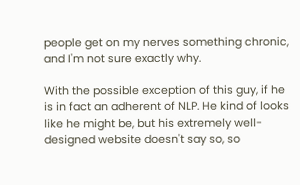people get on my nerves something chronic, and I'm not sure exactly why.

With the possible exception of this guy, if he is in fact an adherent of NLP. He kind of looks like he might be, but his extremely well-designed website doesn't say so, so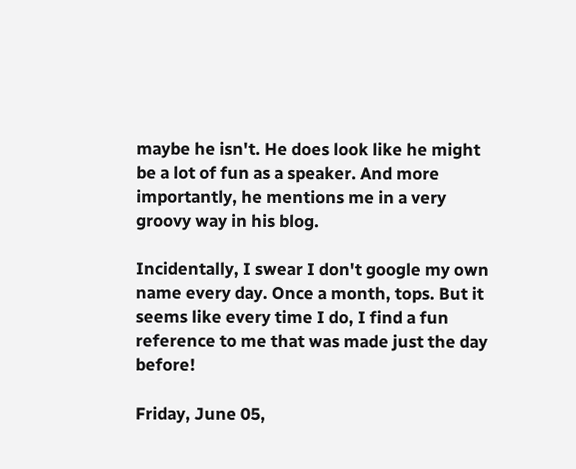maybe he isn't. He does look like he might be a lot of fun as a speaker. And more importantly, he mentions me in a very groovy way in his blog.

Incidentally, I swear I don't google my own name every day. Once a month, tops. But it seems like every time I do, I find a fun reference to me that was made just the day before!

Friday, June 05,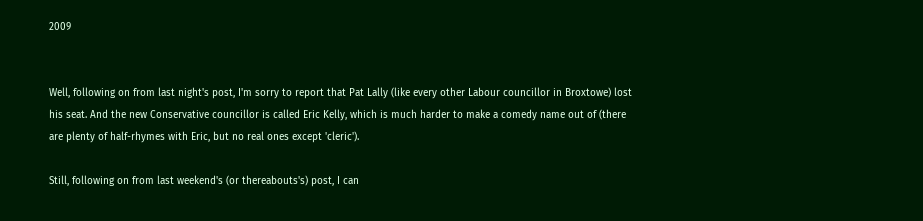2009


Well, following on from last night's post, I'm sorry to report that Pat Lally (like every other Labour councillor in Broxtowe) lost his seat. And the new Conservative councillor is called Eric Kelly, which is much harder to make a comedy name out of (there are plenty of half-rhymes with Eric, but no real ones except 'cleric').

Still, following on from last weekend's (or thereabouts's) post, I can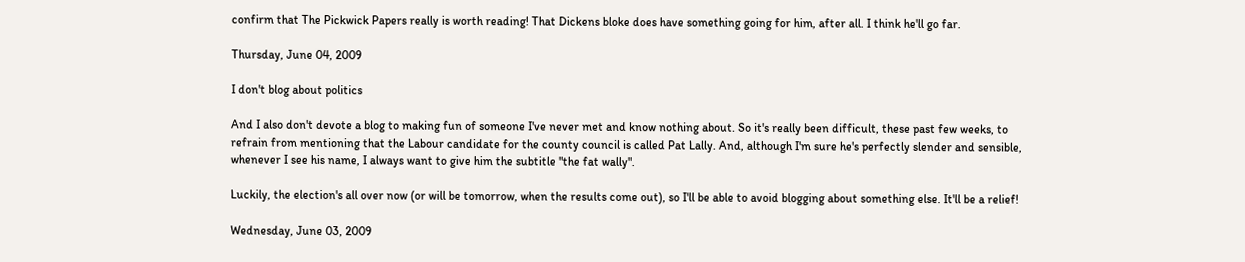confirm that The Pickwick Papers really is worth reading! That Dickens bloke does have something going for him, after all. I think he'll go far.

Thursday, June 04, 2009

I don't blog about politics

And I also don't devote a blog to making fun of someone I've never met and know nothing about. So it's really been difficult, these past few weeks, to refrain from mentioning that the Labour candidate for the county council is called Pat Lally. And, although I'm sure he's perfectly slender and sensible, whenever I see his name, I always want to give him the subtitle "the fat wally".

Luckily, the election's all over now (or will be tomorrow, when the results come out), so I'll be able to avoid blogging about something else. It'll be a relief!

Wednesday, June 03, 2009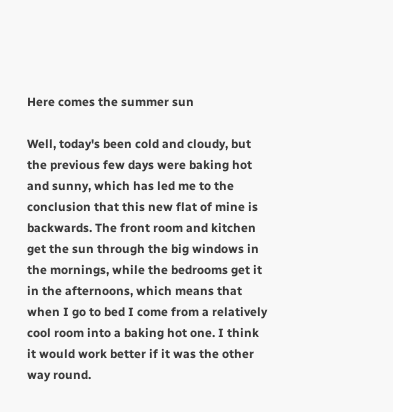Here comes the summer sun

Well, today's been cold and cloudy, but the previous few days were baking hot and sunny, which has led me to the conclusion that this new flat of mine is backwards. The front room and kitchen get the sun through the big windows in the mornings, while the bedrooms get it in the afternoons, which means that when I go to bed I come from a relatively cool room into a baking hot one. I think it would work better if it was the other way round.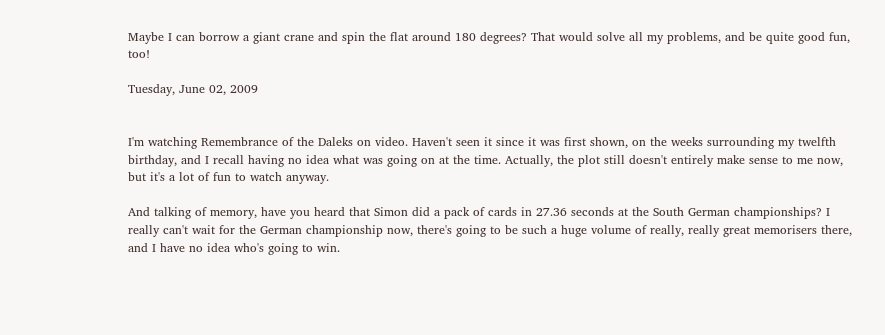Maybe I can borrow a giant crane and spin the flat around 180 degrees? That would solve all my problems, and be quite good fun, too!

Tuesday, June 02, 2009


I'm watching Remembrance of the Daleks on video. Haven't seen it since it was first shown, on the weeks surrounding my twelfth birthday, and I recall having no idea what was going on at the time. Actually, the plot still doesn't entirely make sense to me now, but it's a lot of fun to watch anyway.

And talking of memory, have you heard that Simon did a pack of cards in 27.36 seconds at the South German championships? I really can't wait for the German championship now, there's going to be such a huge volume of really, really great memorisers there, and I have no idea who's going to win.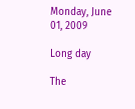Monday, June 01, 2009

Long day

The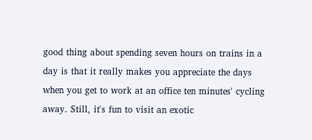good thing about spending seven hours on trains in a day is that it really makes you appreciate the days when you get to work at an office ten minutes' cycling away. Still, it's fun to visit an exotic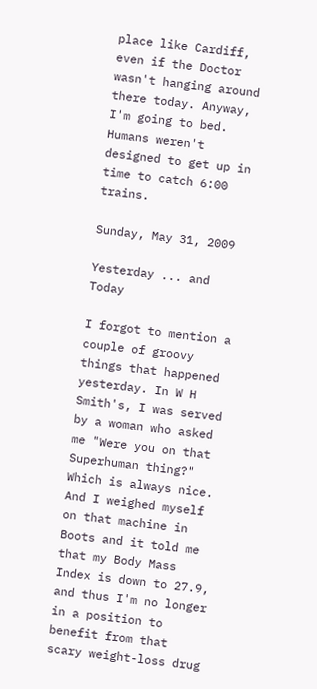place like Cardiff, even if the Doctor wasn't hanging around there today. Anyway, I'm going to bed. Humans weren't designed to get up in time to catch 6:00 trains.

Sunday, May 31, 2009

Yesterday ... and Today

I forgot to mention a couple of groovy things that happened yesterday. In W H Smith's, I was served by a woman who asked me "Were you on that Superhuman thing?" Which is always nice. And I weighed myself on that machine in Boots and it told me that my Body Mass Index is down to 27.9, and thus I'm no longer in a position to benefit from that scary weight-loss drug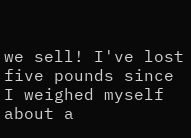we sell! I've lost five pounds since I weighed myself about a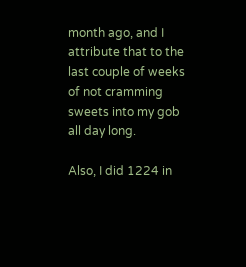month ago, and I attribute that to the last couple of weeks of not cramming sweets into my gob all day long.

Also, I did 1224 in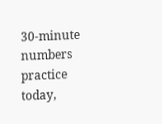30-minute numbers practice today,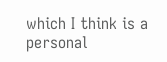which I think is a personal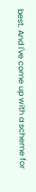best. And I've come up with a scheme for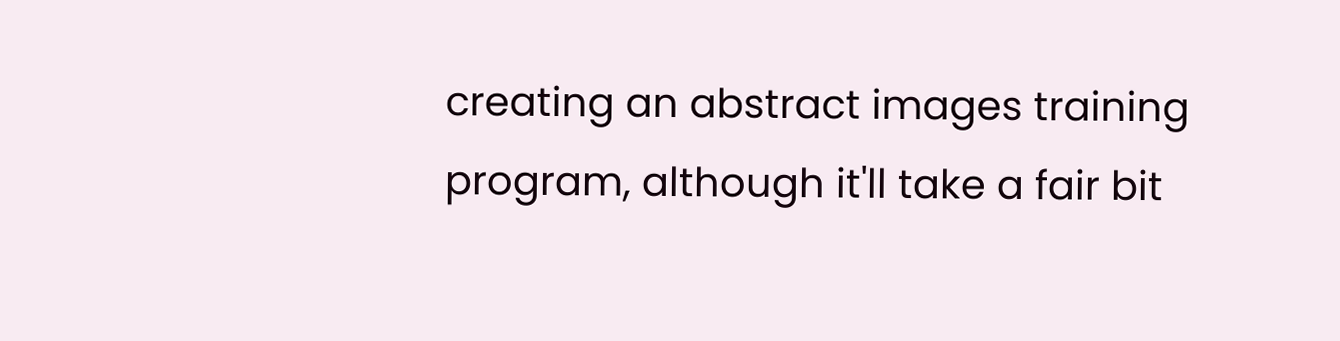creating an abstract images training program, although it'll take a fair bit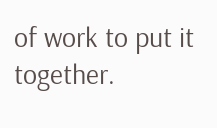of work to put it together.